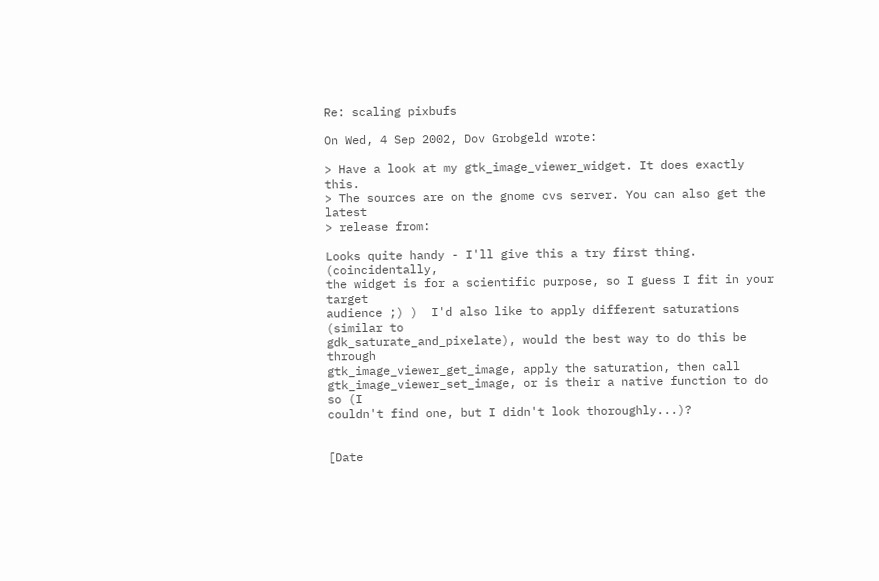Re: scaling pixbufs

On Wed, 4 Sep 2002, Dov Grobgeld wrote:

> Have a look at my gtk_image_viewer_widget. It does exactly this.
> The sources are on the gnome cvs server. You can also get the latest
> release from:

Looks quite handy - I'll give this a try first thing.  (coincidentally,
the widget is for a scientific purpose, so I guess I fit in your target
audience ;) )  I'd also like to apply different saturations (similar to
gdk_saturate_and_pixelate), would the best way to do this be through
gtk_image_viewer_get_image, apply the saturation, then call
gtk_image_viewer_set_image, or is their a native function to do so (I
couldn't find one, but I didn't look thoroughly...)?


[Date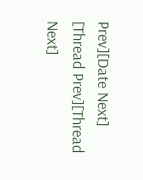Prev][Date Next]   [Thread Prev][Thread Next]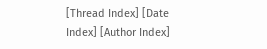[Thread Index] [Date Index] [Author Index]